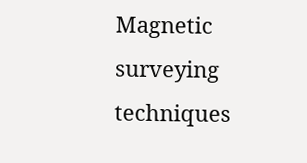Magnetic surveying techniques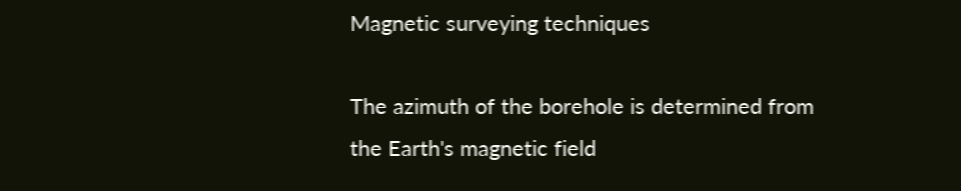Magnetic surveying techniques

The azimuth of the borehole is determined from the Earth's magnetic field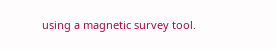using a magnetic survey tool.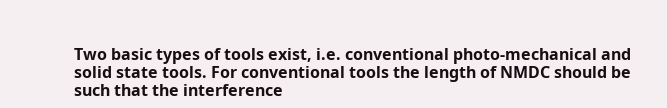Two basic types of tools exist, i.e. conventional photo-mechanical and solid state tools. For conventional tools the length of NMDC should be such that the interference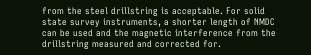from the steel drillstring is acceptable. For solid state survey instruments, a shorter length of NMDC can be used and the magnetic interference from the drillstring measured and corrected for.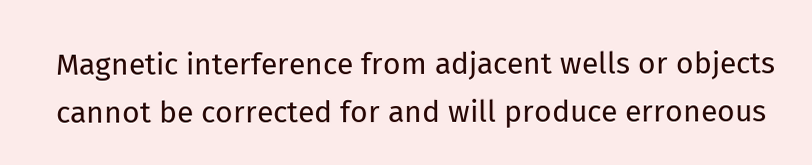Magnetic interference from adjacent wells or objects cannot be corrected for and will produce erroneous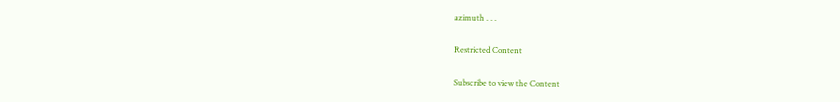azimuth . . .

Restricted Content

Subscribe to view the Content